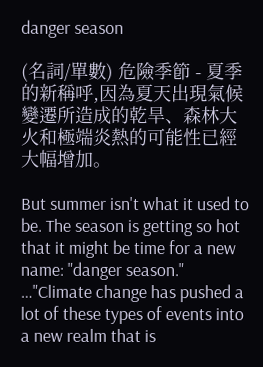danger season

(名詞/單數) 危險季節 - 夏季的新稱呼,因為夏天出現氣候變遷所造成的乾旱、森林大火和極端炎熱的可能性已經大幅增加。

But summer isn't what it used to be. The season is getting so hot that it might be time for a new name: "danger season." …"Climate change has pushed a lot of these types of events into a new realm that is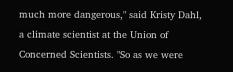much more dangerous," said Kristy Dahl, a climate scientist at the Union of Concerned Scientists. "So as we were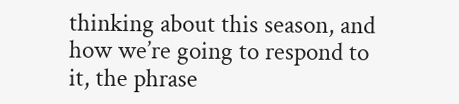thinking about this season, and how we’re going to respond to it, the phrase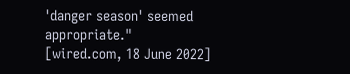'danger season' seemed appropriate."
[wired.com, 18 June 2022]